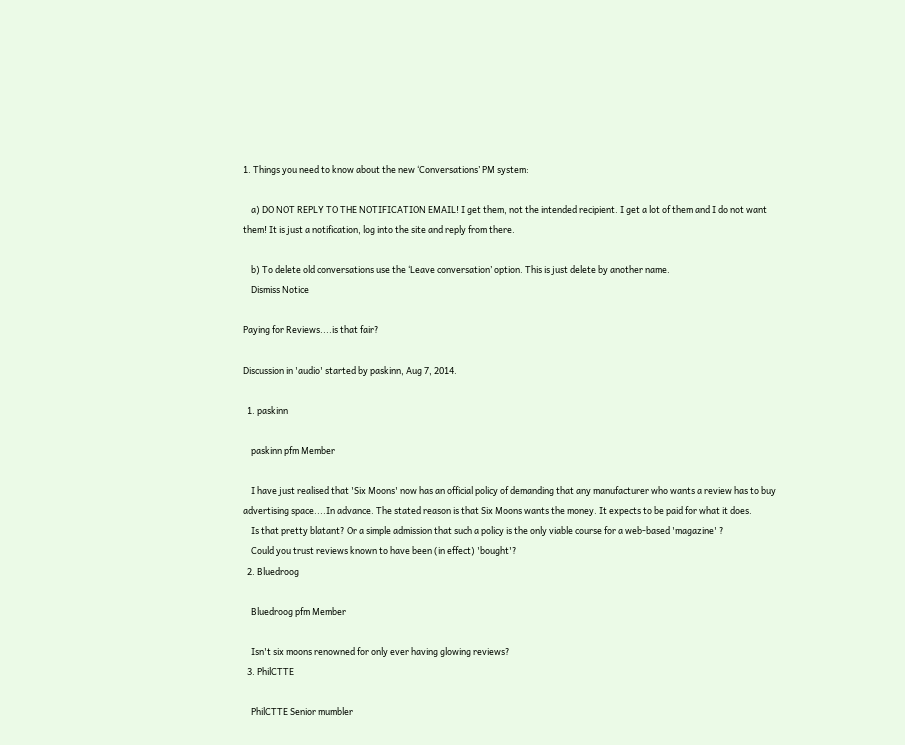1. Things you need to know about the new ‘Conversations’ PM system:

    a) DO NOT REPLY TO THE NOTIFICATION EMAIL! I get them, not the intended recipient. I get a lot of them and I do not want them! It is just a notification, log into the site and reply from there.

    b) To delete old conversations use the ‘Leave conversation’ option. This is just delete by another name.
    Dismiss Notice

Paying for Reviews....is that fair?

Discussion in 'audio' started by paskinn, Aug 7, 2014.

  1. paskinn

    paskinn pfm Member

    I have just realised that 'Six Moons' now has an official policy of demanding that any manufacturer who wants a review has to buy advertising space....In advance. The stated reason is that Six Moons wants the money. It expects to be paid for what it does.
    Is that pretty blatant? Or a simple admission that such a policy is the only viable course for a web-based 'magazine' ?
    Could you trust reviews known to have been (in effect) 'bought'?
  2. Bluedroog

    Bluedroog pfm Member

    Isn't six moons renowned for only ever having glowing reviews?
  3. PhilCTTE

    PhilCTTE Senior mumbler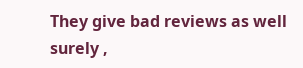They give bad reviews as well surely ,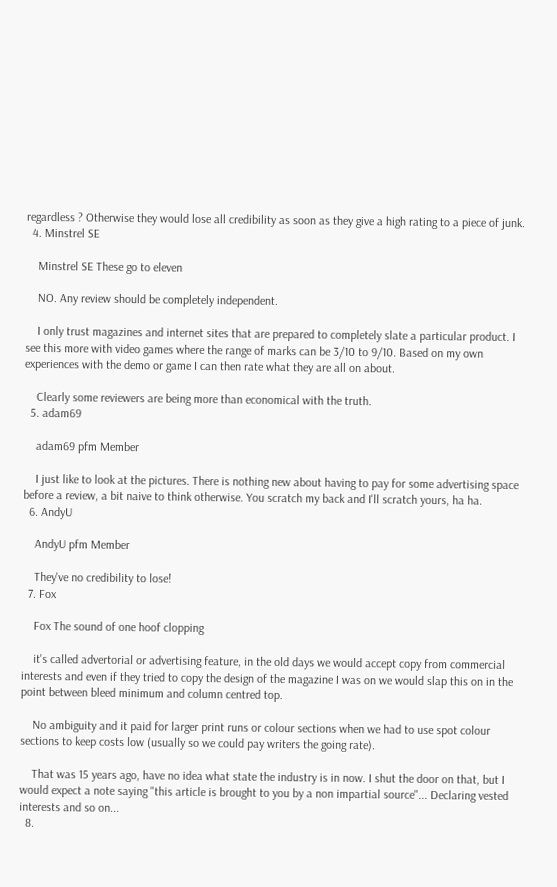regardless ? Otherwise they would lose all credibility as soon as they give a high rating to a piece of junk.
  4. Minstrel SE

    Minstrel SE These go to eleven

    NO. Any review should be completely independent.

    I only trust magazines and internet sites that are prepared to completely slate a particular product. I see this more with video games where the range of marks can be 3/10 to 9/10. Based on my own experiences with the demo or game I can then rate what they are all on about.

    Clearly some reviewers are being more than economical with the truth.
  5. adam69

    adam69 pfm Member

    I just like to look at the pictures. There is nothing new about having to pay for some advertising space before a review, a bit naive to think otherwise. You scratch my back and I'll scratch yours, ha ha.
  6. AndyU

    AndyU pfm Member

    They've no credibility to lose!
  7. Fox

    Fox The sound of one hoof clopping

    it's called advertorial or advertising feature, in the old days we would accept copy from commercial interests and even if they tried to copy the design of the magazine I was on we would slap this on in the point between bleed minimum and column centred top.

    No ambiguity and it paid for larger print runs or colour sections when we had to use spot colour sections to keep costs low (usually so we could pay writers the going rate).

    That was 15 years ago, have no idea what state the industry is in now. I shut the door on that, but I would expect a note saying "this article is brought to you by a non impartial source"... Declaring vested interests and so on...
  8.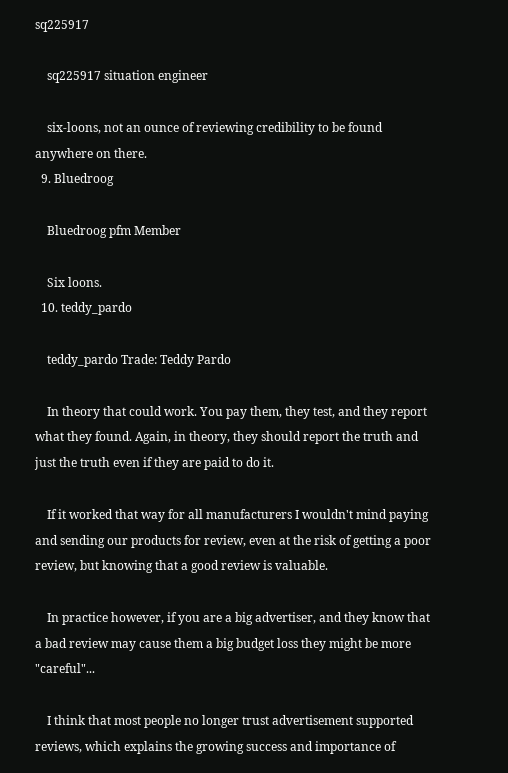sq225917

    sq225917 situation engineer

    six-loons, not an ounce of reviewing credibility to be found anywhere on there.
  9. Bluedroog

    Bluedroog pfm Member

    Six loons.
  10. teddy_pardo

    teddy_pardo Trade: Teddy Pardo

    In theory that could work. You pay them, they test, and they report what they found. Again, in theory, they should report the truth and just the truth even if they are paid to do it.

    If it worked that way for all manufacturers I wouldn't mind paying and sending our products for review, even at the risk of getting a poor review, but knowing that a good review is valuable.

    In practice however, if you are a big advertiser, and they know that a bad review may cause them a big budget loss they might be more "careful"...

    I think that most people no longer trust advertisement supported reviews, which explains the growing success and importance of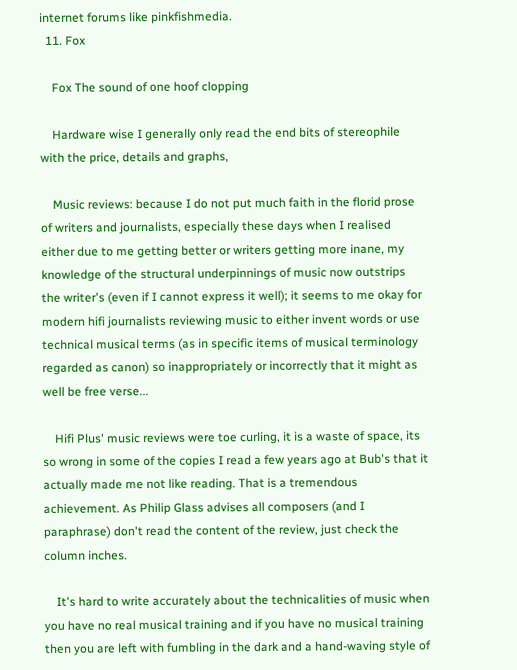internet forums like pinkfishmedia.
  11. Fox

    Fox The sound of one hoof clopping

    Hardware wise I generally only read the end bits of stereophile with the price, details and graphs,

    Music reviews: because I do not put much faith in the florid prose of writers and journalists, especially these days when I realised either due to me getting better or writers getting more inane, my knowledge of the structural underpinnings of music now outstrips the writer's (even if I cannot express it well); it seems to me okay for modern hifi journalists reviewing music to either invent words or use technical musical terms (as in specific items of musical terminology regarded as canon) so inappropriately or incorrectly that it might as well be free verse...

    Hifi Plus' music reviews were toe curling, it is a waste of space, its so wrong in some of the copies I read a few years ago at Bub's that it actually made me not like reading. That is a tremendous achievement. As Philip Glass advises all composers (and I paraphrase) don't read the content of the review, just check the column inches.

    It's hard to write accurately about the technicalities of music when you have no real musical training and if you have no musical training then you are left with fumbling in the dark and a hand-waving style of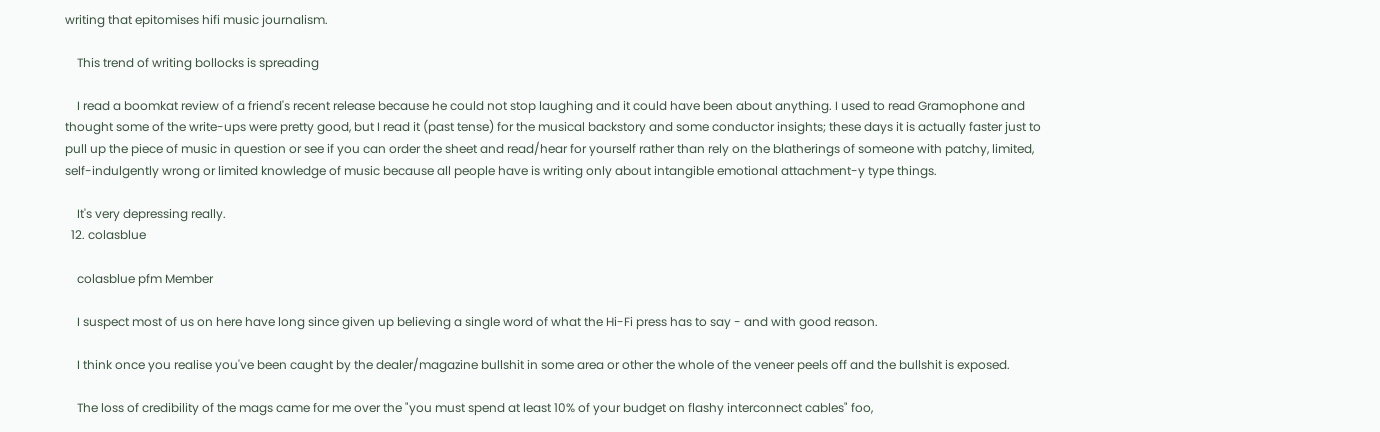writing that epitomises hifi music journalism.

    This trend of writing bollocks is spreading

    I read a boomkat review of a friend's recent release because he could not stop laughing and it could have been about anything. I used to read Gramophone and thought some of the write-ups were pretty good, but I read it (past tense) for the musical backstory and some conductor insights; these days it is actually faster just to pull up the piece of music in question or see if you can order the sheet and read/hear for yourself rather than rely on the blatherings of someone with patchy, limited, self-indulgently wrong or limited knowledge of music because all people have is writing only about intangible emotional attachment-y type things.

    It's very depressing really.
  12. colasblue

    colasblue pfm Member

    I suspect most of us on here have long since given up believing a single word of what the Hi-Fi press has to say - and with good reason.

    I think once you realise you've been caught by the dealer/magazine bullshit in some area or other the whole of the veneer peels off and the bullshit is exposed.

    The loss of credibility of the mags came for me over the "you must spend at least 10% of your budget on flashy interconnect cables" foo,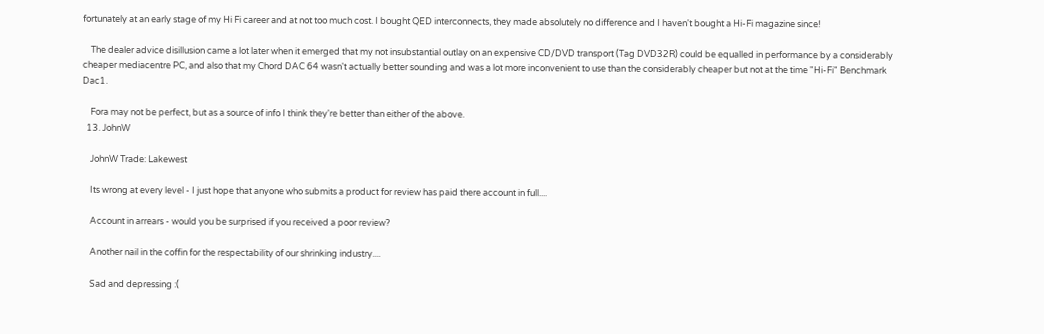fortunately at an early stage of my Hi Fi career and at not too much cost. I bought QED interconnects, they made absolutely no difference and I haven't bought a Hi-Fi magazine since!

    The dealer advice disillusion came a lot later when it emerged that my not insubstantial outlay on an expensive CD/DVD transport (Tag DVD32R) could be equalled in performance by a considerably cheaper mediacentre PC, and also that my Chord DAC 64 wasn't actually better sounding and was a lot more inconvenient to use than the considerably cheaper but not at the time "Hi-Fi" Benchmark Dac1.

    Fora may not be perfect, but as a source of info I think they're better than either of the above.
  13. JohnW

    JohnW Trade: Lakewest

    Its wrong at every level - I just hope that anyone who submits a product for review has paid there account in full....

    Account in arrears - would you be surprised if you received a poor review?

    Another nail in the coffin for the respectability of our shrinking industry....

    Sad and depressing :(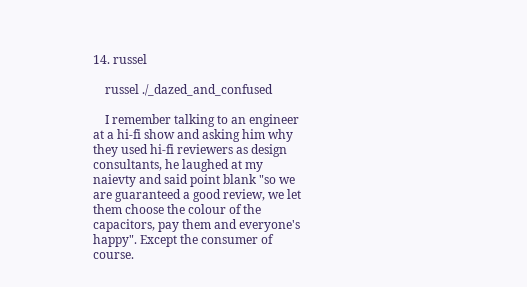14. russel

    russel ./_dazed_and_confused

    I remember talking to an engineer at a hi-fi show and asking him why they used hi-fi reviewers as design consultants, he laughed at my naievty and said point blank "so we are guaranteed a good review, we let them choose the colour of the capacitors, pay them and everyone's happy". Except the consumer of course.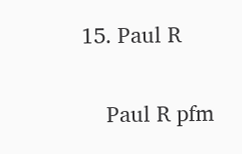15. Paul R

    Paul R pfm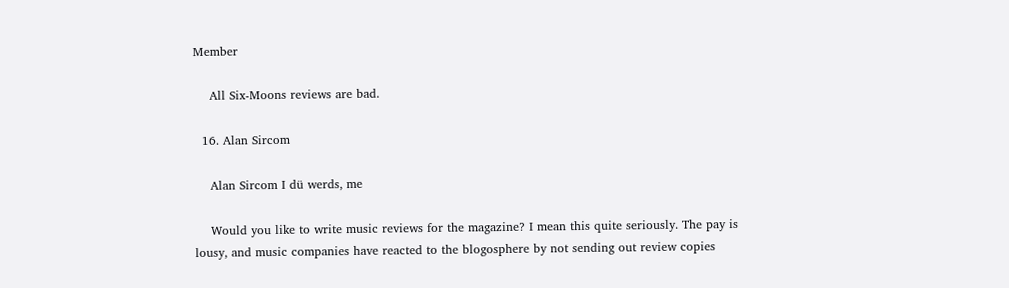Member

    All Six-Moons reviews are bad.

  16. Alan Sircom

    Alan Sircom I dü werds, me

    Would you like to write music reviews for the magazine? I mean this quite seriously. The pay is lousy, and music companies have reacted to the blogosphere by not sending out review copies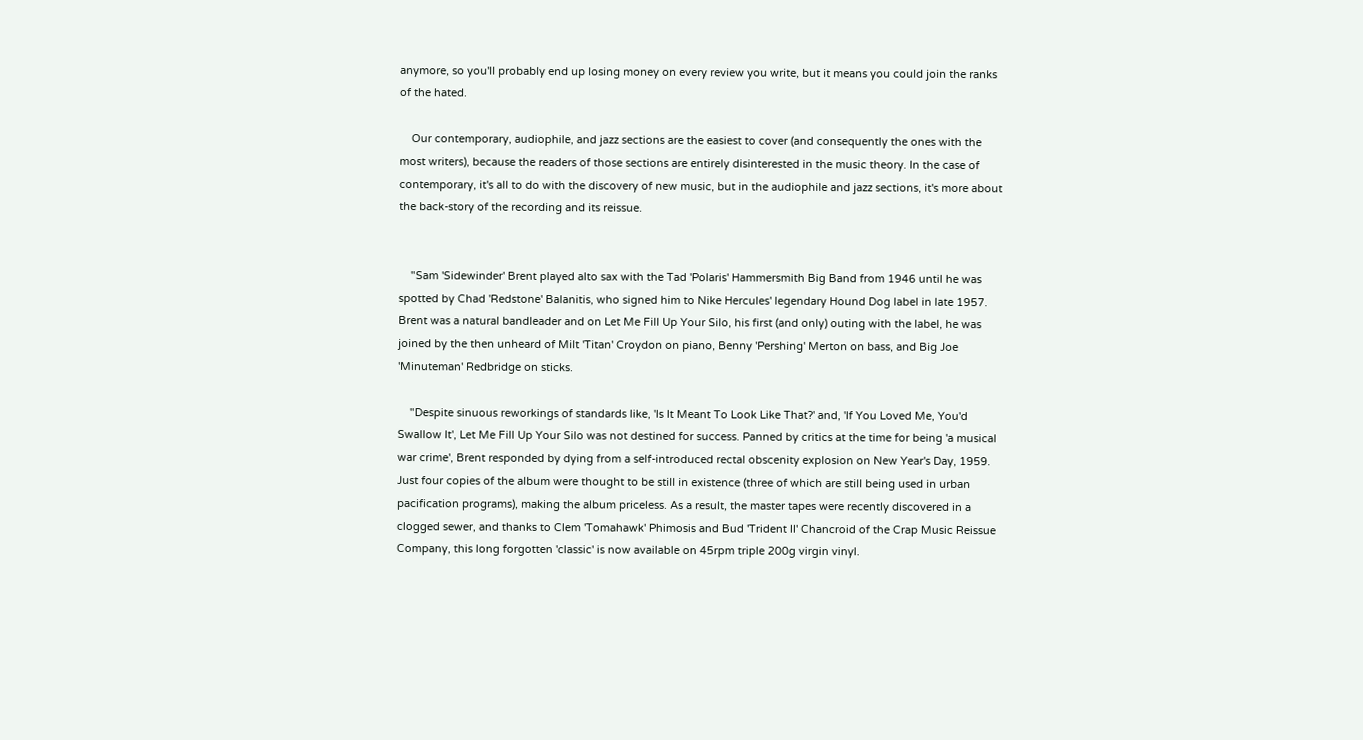anymore, so you'll probably end up losing money on every review you write, but it means you could join the ranks of the hated.

    Our contemporary, audiophile, and jazz sections are the easiest to cover (and consequently the ones with the most writers), because the readers of those sections are entirely disinterested in the music theory. In the case of contemporary, it's all to do with the discovery of new music, but in the audiophile and jazz sections, it's more about the back-story of the recording and its reissue.


    "Sam 'Sidewinder' Brent played alto sax with the Tad 'Polaris' Hammersmith Big Band from 1946 until he was spotted by Chad 'Redstone' Balanitis, who signed him to Nike Hercules' legendary Hound Dog label in late 1957. Brent was a natural bandleader and on Let Me Fill Up Your Silo, his first (and only) outing with the label, he was joined by the then unheard of Milt 'Titan' Croydon on piano, Benny 'Pershing' Merton on bass, and Big Joe 'Minuteman' Redbridge on sticks.

    "Despite sinuous reworkings of standards like, 'Is It Meant To Look Like That?' and, 'If You Loved Me, You'd Swallow It', Let Me Fill Up Your Silo was not destined for success. Panned by critics at the time for being 'a musical war crime', Brent responded by dying from a self-introduced rectal obscenity explosion on New Year's Day, 1959. Just four copies of the album were thought to be still in existence (three of which are still being used in urban pacification programs), making the album priceless. As a result, the master tapes were recently discovered in a clogged sewer, and thanks to Clem 'Tomahawk' Phimosis and Bud 'Trident II' Chancroid of the Crap Music Reissue Company, this long forgotten 'classic' is now available on 45rpm triple 200g virgin vinyl.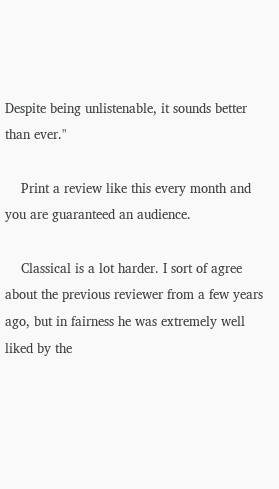Despite being unlistenable, it sounds better than ever."

    Print a review like this every month and you are guaranteed an audience.

    Classical is a lot harder. I sort of agree about the previous reviewer from a few years ago, but in fairness he was extremely well liked by the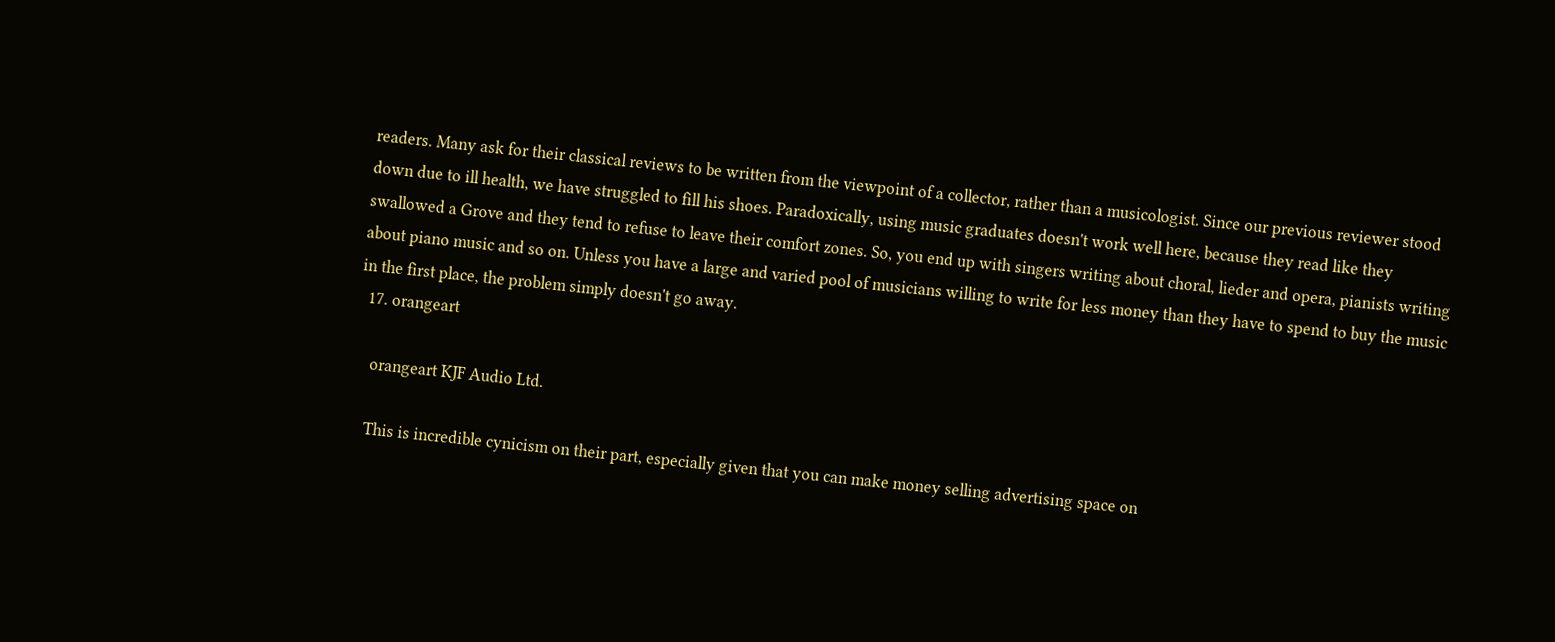readers. Many ask for their classical reviews to be written from the viewpoint of a collector, rather than a musicologist. Since our previous reviewer stood down due to ill health, we have struggled to fill his shoes. Paradoxically, using music graduates doesn't work well here, because they read like they swallowed a Grove and they tend to refuse to leave their comfort zones. So, you end up with singers writing about choral, lieder and opera, pianists writing about piano music and so on. Unless you have a large and varied pool of musicians willing to write for less money than they have to spend to buy the music in the first place, the problem simply doesn't go away.
  17. orangeart

    orangeart KJF Audio Ltd.

    This is incredible cynicism on their part, especially given that you can make money selling advertising space on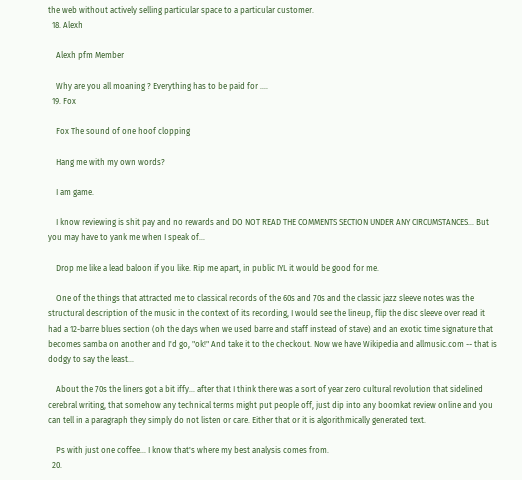the web without actively selling particular space to a particular customer.
  18. Alexh

    Alexh pfm Member

    Why are you all moaning ? Everything has to be paid for ….
  19. Fox

    Fox The sound of one hoof clopping

    Hang me with my own words?

    I am game.

    I know reviewing is shit pay and no rewards and DO NOT READ THE COMMENTS SECTION UNDER ANY CIRCUMSTANCES... But you may have to yank me when I speak of...

    Drop me like a lead baloon if you like. Rip me apart, in public IYL it would be good for me.

    One of the things that attracted me to classical records of the 60s and 70s and the classic jazz sleeve notes was the structural description of the music in the context of its recording, I would see the lineup, flip the disc sleeve over read it had a 12-barre blues section (oh the days when we used barre and staff instead of stave) and an exotic time signature that becomes samba on another and I'd go, "ok!" And take it to the checkout. Now we have Wikipedia and allmusic.com -- that is dodgy to say the least...

    About the 70s the liners got a bit iffy... after that I think there was a sort of year zero cultural revolution that sidelined cerebral writing, that somehow any technical terms might put people off, just dip into any boomkat review online and you can tell in a paragraph they simply do not listen or care. Either that or it is algorithmically generated text.

    Ps with just one coffee... I know that's where my best analysis comes from.
  20.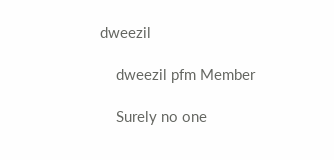dweezil

    dweezil pfm Member

    Surely no one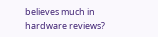believes much in hardware reviews?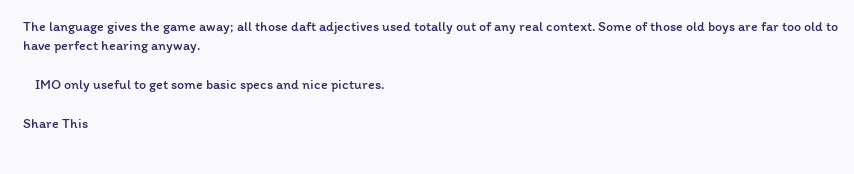The language gives the game away; all those daft adjectives used totally out of any real context. Some of those old boys are far too old to have perfect hearing anyway.

    IMO only useful to get some basic specs and nice pictures.

Share This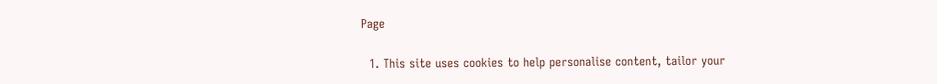Page

  1. This site uses cookies to help personalise content, tailor your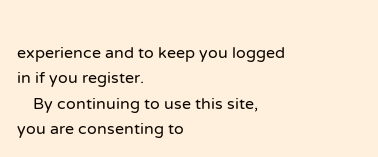experience and to keep you logged in if you register.
    By continuing to use this site, you are consenting to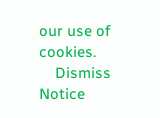our use of cookies.
    Dismiss Notice